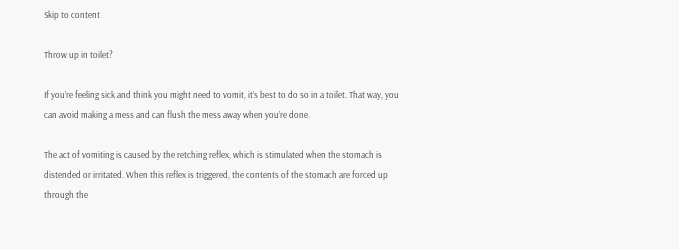Skip to content

Throw up in toilet?

If you’re feeling sick and think you might need to vomit, it’s best to do so in a toilet. That way, you can avoid making a mess and can flush the mess away when you’re done.

The act of vomiting is caused by the retching reflex, which is stimulated when the stomach is distended or irritated. When this reflex is triggered, the contents of the stomach are forced up through the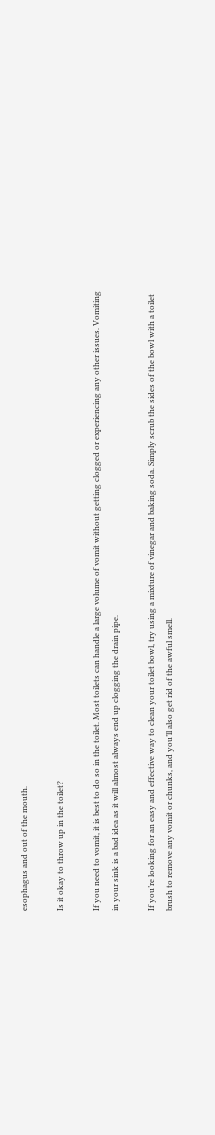esophagus and out of the mouth.

Is it okay to throw up in the toilet?

If you need to vomit, it is best to do so in the toilet. Most toilets can handle a large volume of vomit without getting clogged or experiencing any other issues. Vomiting in your sink is a bad idea as it will almost always end up clogging the drain pipe.

If you’re looking for an easy and effective way to clean your toilet bowl, try using a mixture of vinegar and baking soda. Simply scrub the sides of the bowl with a toilet brush to remove any vomit or chunks, and you’ll also get rid of the awful smell.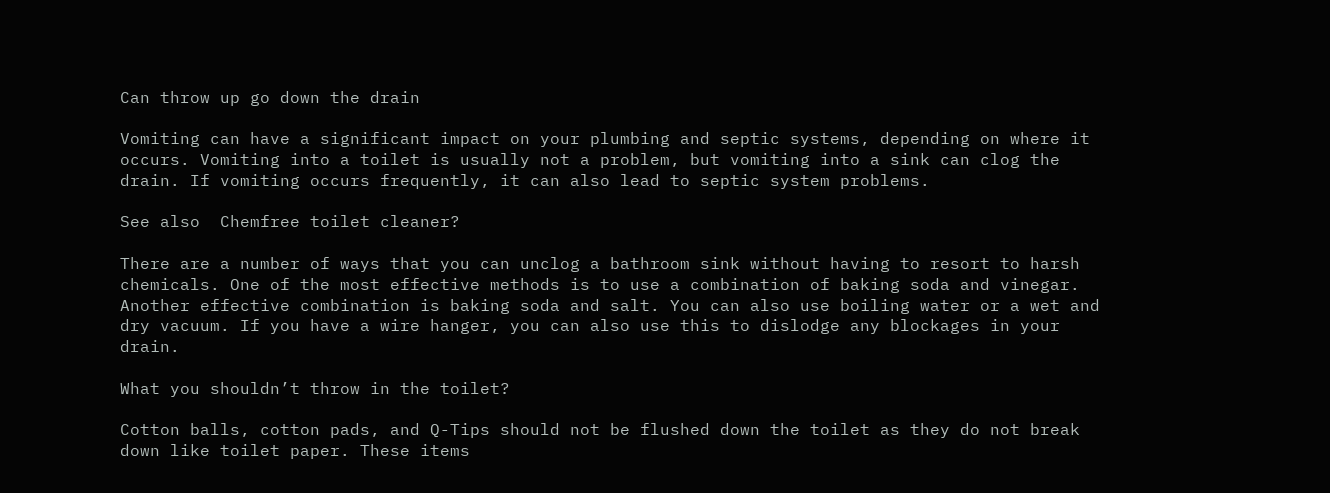Can throw up go down the drain

Vomiting can have a significant impact on your plumbing and septic systems, depending on where it occurs. Vomiting into a toilet is usually not a problem, but vomiting into a sink can clog the drain. If vomiting occurs frequently, it can also lead to septic system problems.

See also  Chemfree toilet cleaner?

There are a number of ways that you can unclog a bathroom sink without having to resort to harsh chemicals. One of the most effective methods is to use a combination of baking soda and vinegar. Another effective combination is baking soda and salt. You can also use boiling water or a wet and dry vacuum. If you have a wire hanger, you can also use this to dislodge any blockages in your drain.

What you shouldn’t throw in the toilet?

Cotton balls, cotton pads, and Q-Tips should not be flushed down the toilet as they do not break down like toilet paper. These items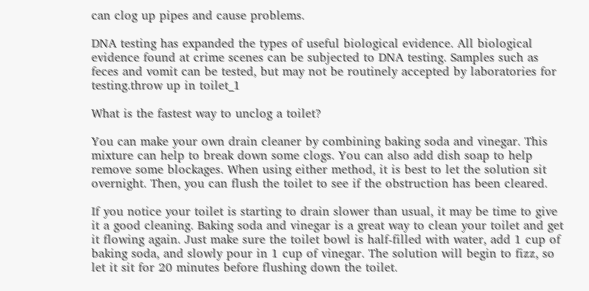can clog up pipes and cause problems.

DNA testing has expanded the types of useful biological evidence. All biological evidence found at crime scenes can be subjected to DNA testing. Samples such as feces and vomit can be tested, but may not be routinely accepted by laboratories for testing.throw up in toilet_1

What is the fastest way to unclog a toilet?

You can make your own drain cleaner by combining baking soda and vinegar. This mixture can help to break down some clogs. You can also add dish soap to help remove some blockages. When using either method, it is best to let the solution sit overnight. Then, you can flush the toilet to see if the obstruction has been cleared.

If you notice your toilet is starting to drain slower than usual, it may be time to give it a good cleaning. Baking soda and vinegar is a great way to clean your toilet and get it flowing again. Just make sure the toilet bowl is half-filled with water, add 1 cup of baking soda, and slowly pour in 1 cup of vinegar. The solution will begin to fizz, so let it sit for 20 minutes before flushing down the toilet.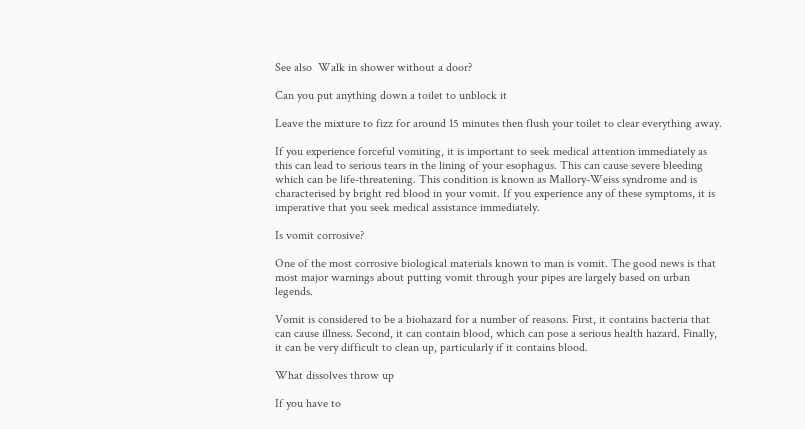See also  Walk in shower without a door?

Can you put anything down a toilet to unblock it

Leave the mixture to fizz for around 15 minutes then flush your toilet to clear everything away.

If you experience forceful vomiting, it is important to seek medical attention immediately as this can lead to serious tears in the lining of your esophagus. This can cause severe bleeding which can be life-threatening. This condition is known as Mallory-Weiss syndrome and is characterised by bright red blood in your vomit. If you experience any of these symptoms, it is imperative that you seek medical assistance immediately.

Is vomit corrosive?

One of the most corrosive biological materials known to man is vomit. The good news is that most major warnings about putting vomit through your pipes are largely based on urban legends.

Vomit is considered to be a biohazard for a number of reasons. First, it contains bacteria that can cause illness. Second, it can contain blood, which can pose a serious health hazard. Finally, it can be very difficult to clean up, particularly if it contains blood.

What dissolves throw up

If you have to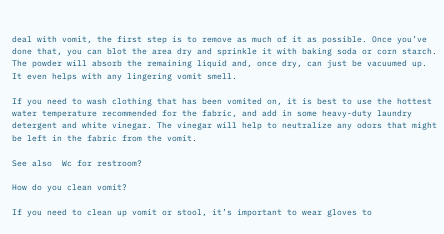deal with vomit, the first step is to remove as much of it as possible. Once you’ve done that, you can blot the area dry and sprinkle it with baking soda or corn starch. The powder will absorb the remaining liquid and, once dry, can just be vacuumed up. It even helps with any lingering vomit smell.

If you need to wash clothing that has been vomited on, it is best to use the hottest water temperature recommended for the fabric, and add in some heavy-duty laundry detergent and white vinegar. The vinegar will help to neutralize any odors that might be left in the fabric from the vomit.

See also  Wc for restroom?

How do you clean vomit?

If you need to clean up vomit or stool, it’s important to wear gloves to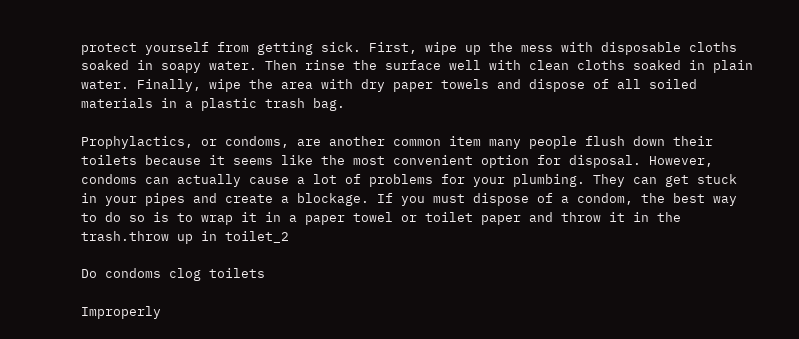protect yourself from getting sick. First, wipe up the mess with disposable cloths soaked in soapy water. Then rinse the surface well with clean cloths soaked in plain water. Finally, wipe the area with dry paper towels and dispose of all soiled materials in a plastic trash bag.

Prophylactics, or condoms, are another common item many people flush down their toilets because it seems like the most convenient option for disposal. However, condoms can actually cause a lot of problems for your plumbing. They can get stuck in your pipes and create a blockage. If you must dispose of a condom, the best way to do so is to wrap it in a paper towel or toilet paper and throw it in the trash.throw up in toilet_2

Do condoms clog toilets

Improperly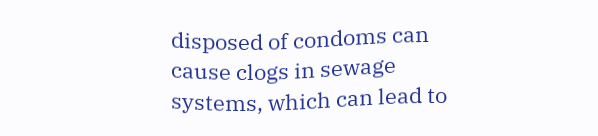disposed of condoms can cause clogs in sewage systems, which can lead to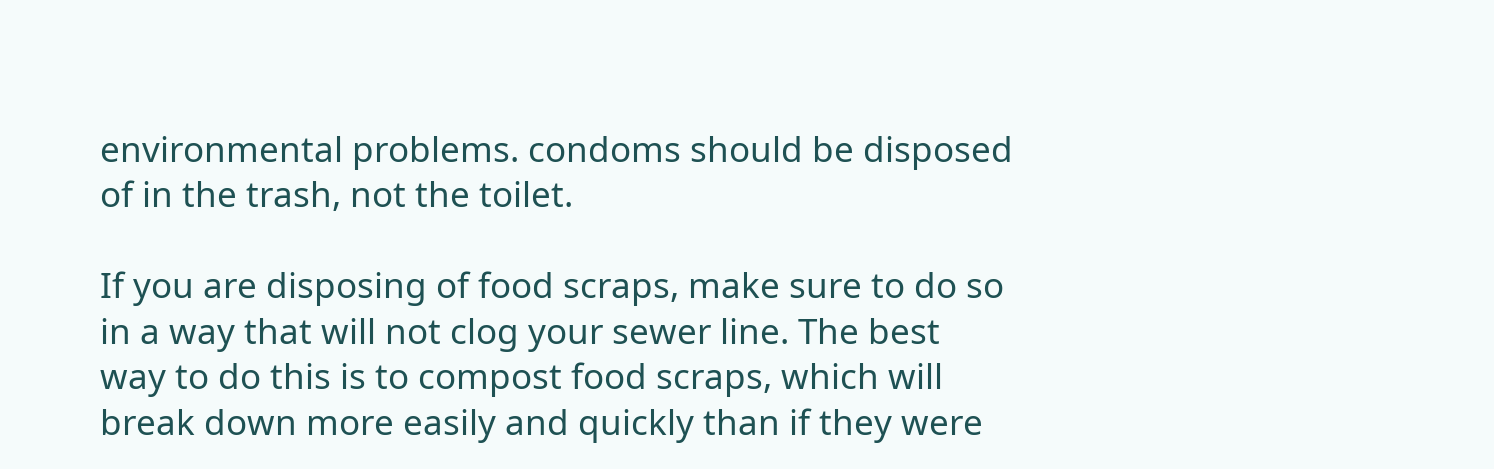environmental problems. condoms should be disposed of in the trash, not the toilet.

If you are disposing of food scraps, make sure to do so in a way that will not clog your sewer line. The best way to do this is to compost food scraps, which will break down more easily and quickly than if they were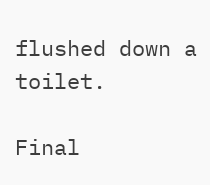flushed down a toilet.

Final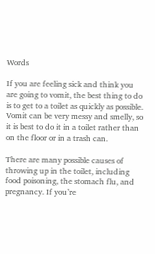Words

If you are feeling sick and think you are going to vomit, the best thing to do is to get to a toilet as quickly as possible. Vomit can be very messy and smelly, so it is best to do it in a toilet rather than on the floor or in a trash can.

There are many possible causes of throwing up in the toilet, including food poisoning, the stomach flu, and pregnancy. If you’re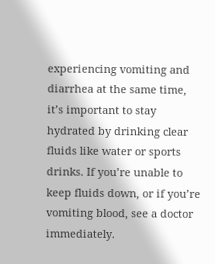experiencing vomiting and diarrhea at the same time, it’s important to stay hydrated by drinking clear fluids like water or sports drinks. If you’re unable to keep fluids down, or if you’re vomiting blood, see a doctor immediately.